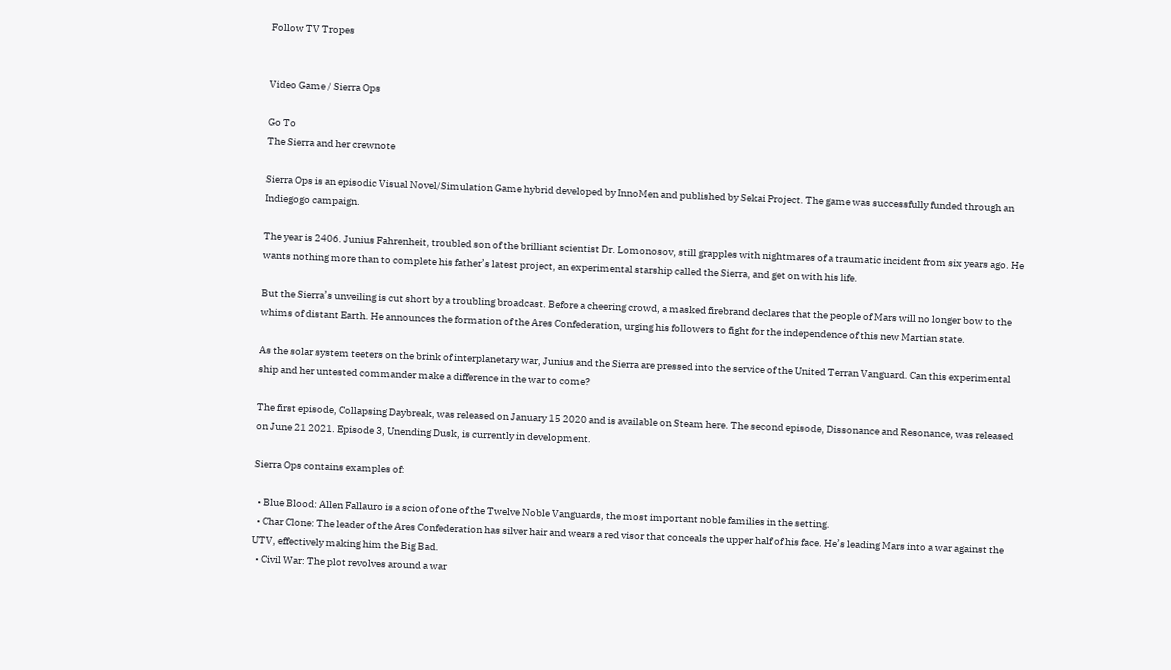Follow TV Tropes


Video Game / Sierra Ops

Go To
The Sierra and her crewnote

Sierra Ops is an episodic Visual Novel/Simulation Game hybrid developed by InnoMen and published by Sekai Project. The game was successfully funded through an Indiegogo campaign.

The year is 2406. Junius Fahrenheit, troubled son of the brilliant scientist Dr. Lomonosov, still grapples with nightmares of a traumatic incident from six years ago. He wants nothing more than to complete his father’s latest project, an experimental starship called the Sierra, and get on with his life.

But the Sierra’s unveiling is cut short by a troubling broadcast. Before a cheering crowd, a masked firebrand declares that the people of Mars will no longer bow to the whims of distant Earth. He announces the formation of the Ares Confederation, urging his followers to fight for the independence of this new Martian state.

As the solar system teeters on the brink of interplanetary war, Junius and the Sierra are pressed into the service of the United Terran Vanguard. Can this experimental ship and her untested commander make a difference in the war to come?

The first episode, Collapsing Daybreak, was released on January 15 2020 and is available on Steam here. The second episode, Dissonance and Resonance, was released on June 21 2021. Episode 3, Unending Dusk, is currently in development.

Sierra Ops contains examples of:

  • Blue Blood: Allen Fallauro is a scion of one of the Twelve Noble Vanguards, the most important noble families in the setting.
  • Char Clone: The leader of the Ares Confederation has silver hair and wears a red visor that conceals the upper half of his face. He’s leading Mars into a war against the UTV, effectively making him the Big Bad.
  • Civil War: The plot revolves around a war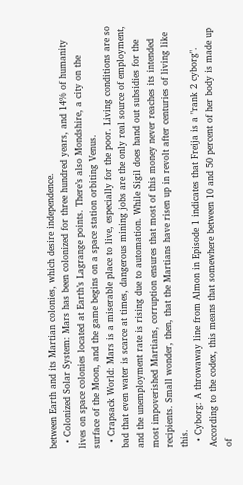between Earth and its Martian colonies, which desire independence.
  • Colonized Solar System: Mars has been colonized for three hundred years, and 14% of humanity lives on space colonies located at Earth’s Lagrange points. There’s also Mondshire, a city on the surface of the Moon, and the game begins on a space station orbiting Venus.
  • Crapsack World: Mars is a miserable place to live, especially for the poor. Living conditions are so bad that even water is scarce at times, dangerous mining jobs are the only real source of employment, and the unemployment rate is rising due to automation. While Sigil does hand out subsidies for the most impoverished Martians, corruption ensures that most of this money never reaches its intended recipients. Small wonder, then, that the Martians have risen up in revolt after centuries of living like this.
  • Cyborg: A throwaway line from Almon in Episode 1 indicates that Freija is a "rank 2 cyborg". According to the codex, this means that somewhere between 10 and 50 percent of her body is made up of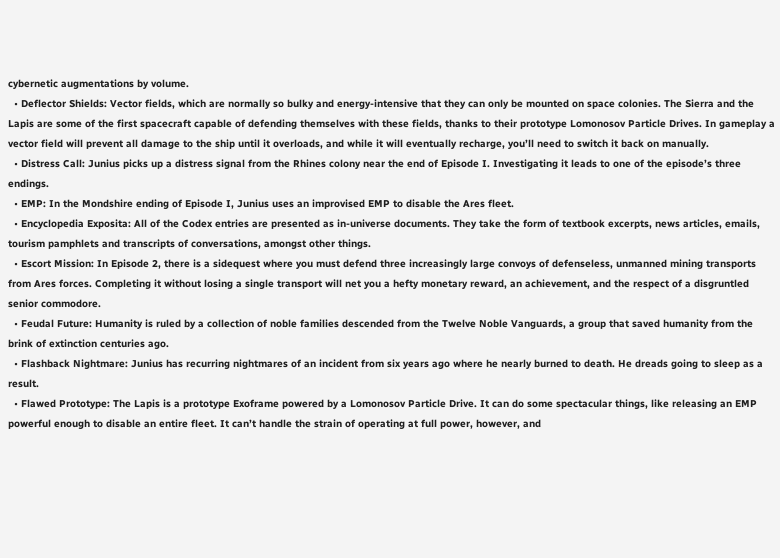cybernetic augmentations by volume.
  • Deflector Shields: Vector fields, which are normally so bulky and energy-intensive that they can only be mounted on space colonies. The Sierra and the Lapis are some of the first spacecraft capable of defending themselves with these fields, thanks to their prototype Lomonosov Particle Drives. In gameplay a vector field will prevent all damage to the ship until it overloads, and while it will eventually recharge, you’ll need to switch it back on manually.
  • Distress Call: Junius picks up a distress signal from the Rhines colony near the end of Episode I. Investigating it leads to one of the episode’s three endings.
  • EMP: In the Mondshire ending of Episode I, Junius uses an improvised EMP to disable the Ares fleet.
  • Encyclopedia Exposita: All of the Codex entries are presented as in-universe documents. They take the form of textbook excerpts, news articles, emails, tourism pamphlets and transcripts of conversations, amongst other things.
  • Escort Mission: In Episode 2, there is a sidequest where you must defend three increasingly large convoys of defenseless, unmanned mining transports from Ares forces. Completing it without losing a single transport will net you a hefty monetary reward, an achievement, and the respect of a disgruntled senior commodore.
  • Feudal Future: Humanity is ruled by a collection of noble families descended from the Twelve Noble Vanguards, a group that saved humanity from the brink of extinction centuries ago.
  • Flashback Nightmare: Junius has recurring nightmares of an incident from six years ago where he nearly burned to death. He dreads going to sleep as a result.
  • Flawed Prototype: The Lapis is a prototype Exoframe powered by a Lomonosov Particle Drive. It can do some spectacular things, like releasing an EMP powerful enough to disable an entire fleet. It can’t handle the strain of operating at full power, however, and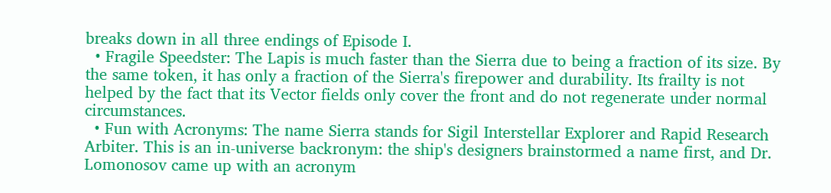breaks down in all three endings of Episode I.
  • Fragile Speedster: The Lapis is much faster than the Sierra due to being a fraction of its size. By the same token, it has only a fraction of the Sierra's firepower and durability. Its frailty is not helped by the fact that its Vector fields only cover the front and do not regenerate under normal circumstances.
  • Fun with Acronyms: The name Sierra stands for Sigil Interstellar Explorer and Rapid Research Arbiter. This is an in-universe backronym: the ship's designers brainstormed a name first, and Dr. Lomonosov came up with an acronym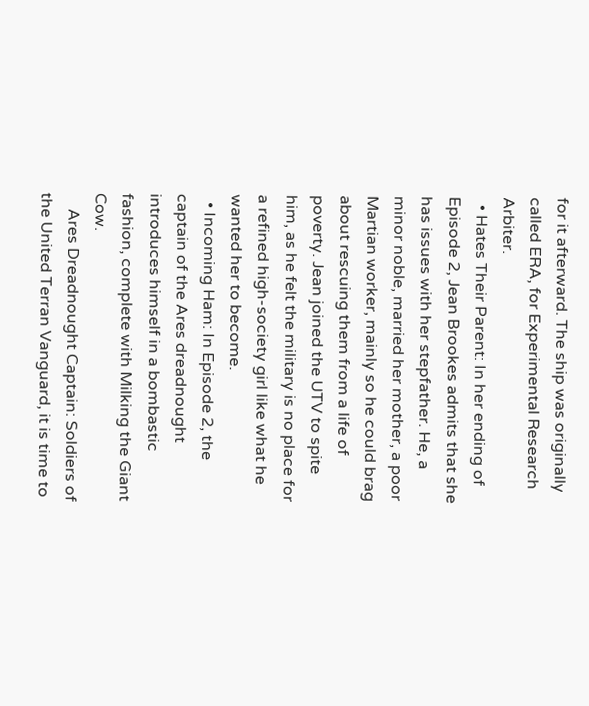for it afterward. The ship was originally called ERA, for Experimental Research Arbiter.
  • Hates Their Parent: In her ending of Episode 2, Jean Brookes admits that she has issues with her stepfather. He, a minor noble, married her mother, a poor Martian worker, mainly so he could brag about rescuing them from a life of poverty. Jean joined the UTV to spite him, as he felt the military is no place for a refined high-society girl like what he wanted her to become.
  • Incoming Ham: In Episode 2, the captain of the Ares dreadnought introduces himself in a bombastic fashion, complete with Milking the Giant Cow.
    Ares Dreadnought Captain: Soldiers of the United Terran Vanguard, it is time to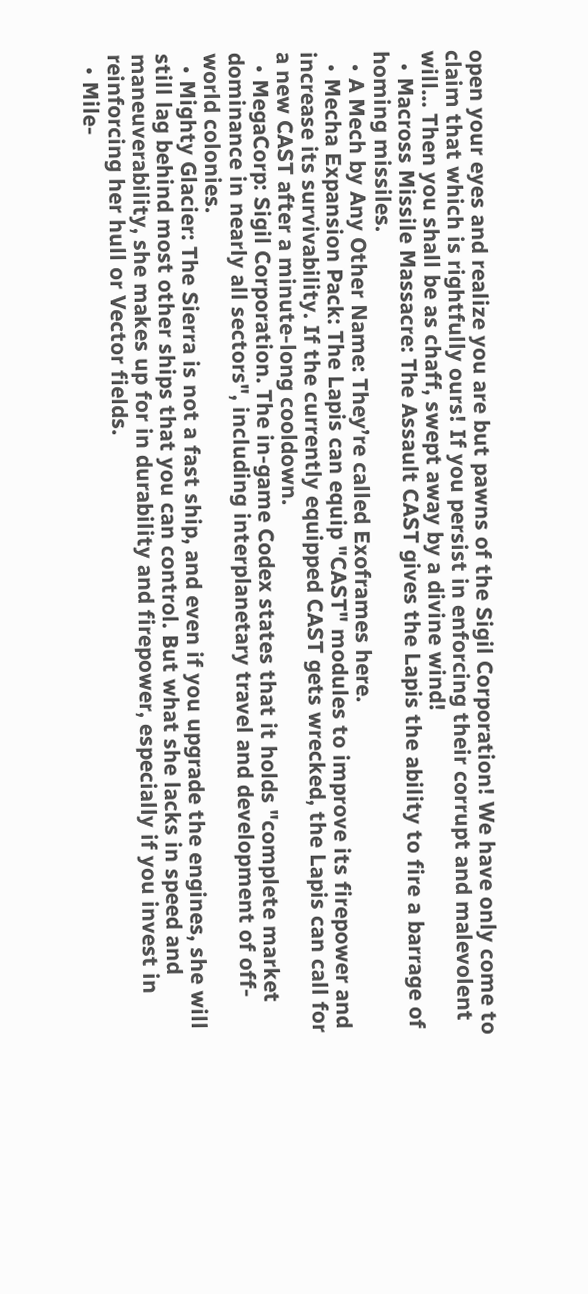open your eyes and realize you are but pawns of the Sigil Corporation! We have only come to claim that which is rightfully ours! If you persist in enforcing their corrupt and malevolent will… Then you shall be as chaff, swept away by a divine wind!
  • Macross Missile Massacre: The Assault CAST gives the Lapis the ability to fire a barrage of homing missiles.
  • A Mech by Any Other Name: They’re called Exoframes here.
  • Mecha Expansion Pack: The Lapis can equip "CAST" modules to improve its firepower and increase its survivability. If the currently equipped CAST gets wrecked, the Lapis can call for a new CAST after a minute-long cooldown.
  • MegaCorp: Sigil Corporation. The in-game Codex states that it holds "complete market dominance in nearly all sectors", including interplanetary travel and development of off-world colonies.
  • Mighty Glacier: The Sierra is not a fast ship, and even if you upgrade the engines, she will still lag behind most other ships that you can control. But what she lacks in speed and maneuverability, she makes up for in durability and firepower, especially if you invest in reinforcing her hull or Vector fields.
  • Mile-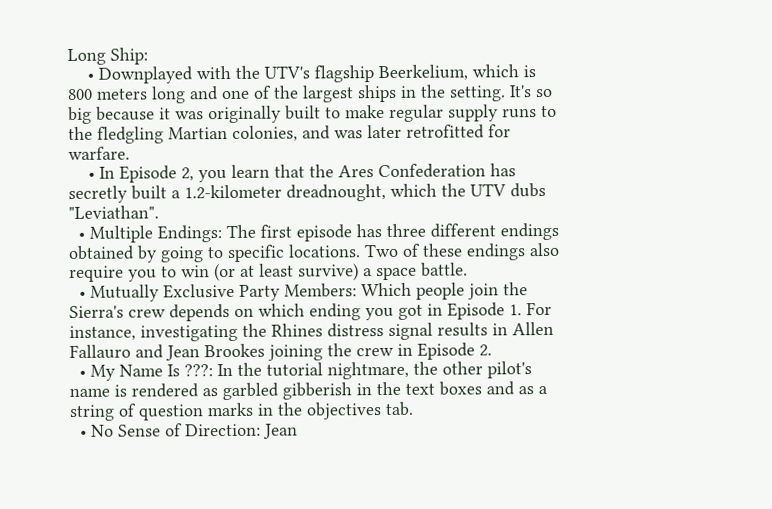Long Ship:
    • Downplayed with the UTV's flagship Beerkelium, which is 800 meters long and one of the largest ships in the setting. It's so big because it was originally built to make regular supply runs to the fledgling Martian colonies, and was later retrofitted for warfare.
    • In Episode 2, you learn that the Ares Confederation has secretly built a 1.2-kilometer dreadnought, which the UTV dubs "Leviathan".
  • Multiple Endings: The first episode has three different endings obtained by going to specific locations. Two of these endings also require you to win (or at least survive) a space battle.
  • Mutually Exclusive Party Members: Which people join the Sierra's crew depends on which ending you got in Episode 1. For instance, investigating the Rhines distress signal results in Allen Fallauro and Jean Brookes joining the crew in Episode 2.
  • My Name Is ???: In the tutorial nightmare, the other pilot's name is rendered as garbled gibberish in the text boxes and as a string of question marks in the objectives tab.
  • No Sense of Direction: Jean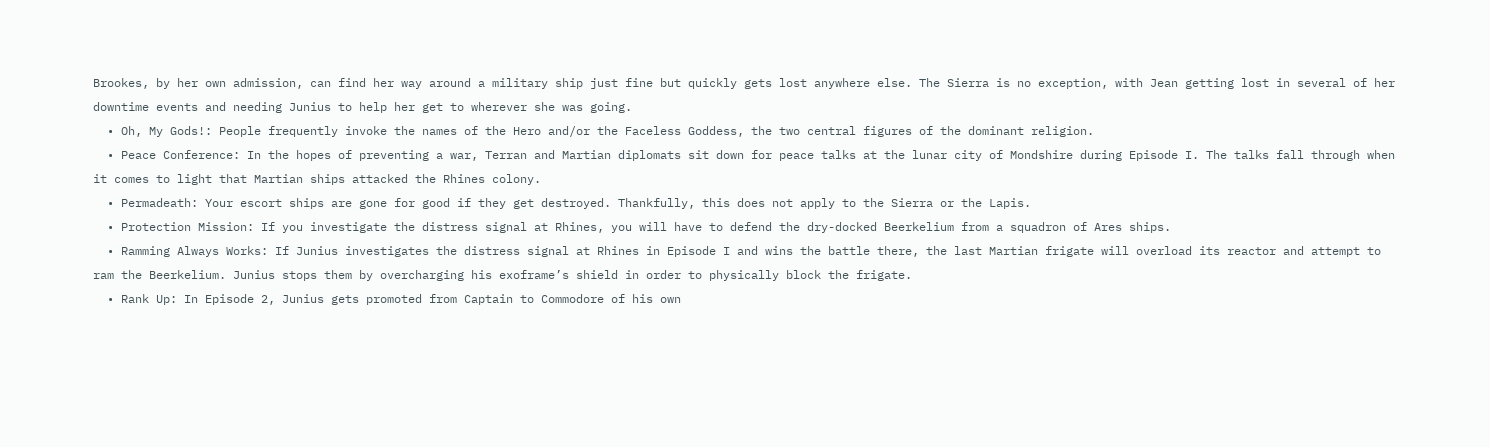Brookes, by her own admission, can find her way around a military ship just fine but quickly gets lost anywhere else. The Sierra is no exception, with Jean getting lost in several of her downtime events and needing Junius to help her get to wherever she was going.
  • Oh, My Gods!: People frequently invoke the names of the Hero and/or the Faceless Goddess, the two central figures of the dominant religion.
  • Peace Conference: In the hopes of preventing a war, Terran and Martian diplomats sit down for peace talks at the lunar city of Mondshire during Episode I. The talks fall through when it comes to light that Martian ships attacked the Rhines colony.
  • Permadeath: Your escort ships are gone for good if they get destroyed. Thankfully, this does not apply to the Sierra or the Lapis.
  • Protection Mission: If you investigate the distress signal at Rhines, you will have to defend the dry-docked Beerkelium from a squadron of Ares ships.
  • Ramming Always Works: If Junius investigates the distress signal at Rhines in Episode I and wins the battle there, the last Martian frigate will overload its reactor and attempt to ram the Beerkelium. Junius stops them by overcharging his exoframe’s shield in order to physically block the frigate.
  • Rank Up: In Episode 2, Junius gets promoted from Captain to Commodore of his own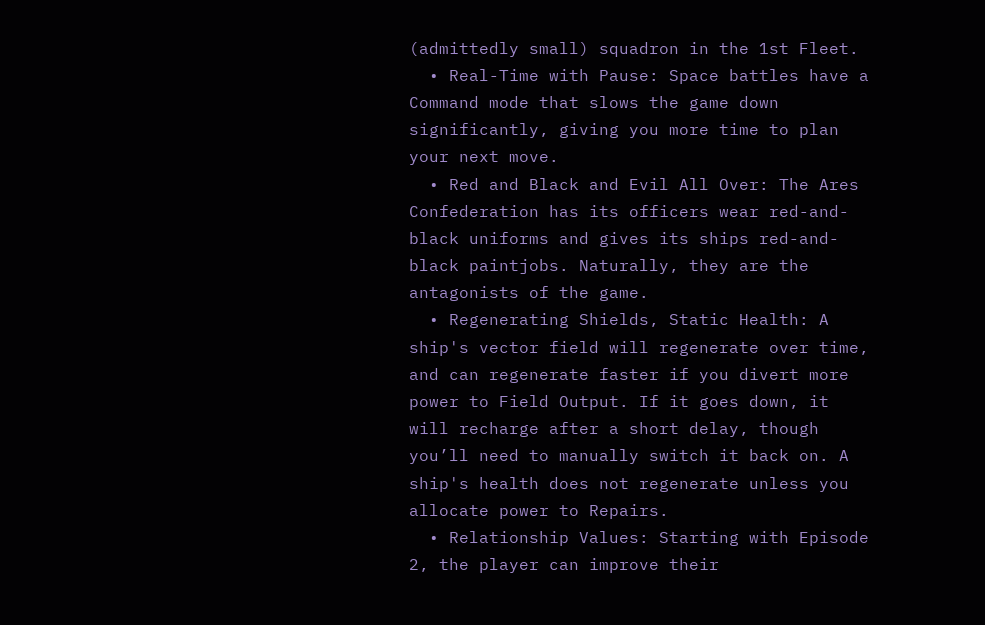(admittedly small) squadron in the 1st Fleet.
  • Real-Time with Pause: Space battles have a Command mode that slows the game down significantly, giving you more time to plan your next move.
  • Red and Black and Evil All Over: The Ares Confederation has its officers wear red-and-black uniforms and gives its ships red-and-black paintjobs. Naturally, they are the antagonists of the game.
  • Regenerating Shields, Static Health: A ship's vector field will regenerate over time, and can regenerate faster if you divert more power to Field Output. If it goes down, it will recharge after a short delay, though you’ll need to manually switch it back on. A ship's health does not regenerate unless you allocate power to Repairs.
  • Relationship Values: Starting with Episode 2, the player can improve their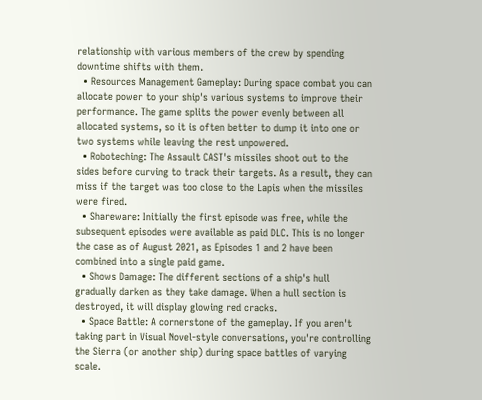relationship with various members of the crew by spending downtime shifts with them.
  • Resources Management Gameplay: During space combat you can allocate power to your ship's various systems to improve their performance. The game splits the power evenly between all allocated systems, so it is often better to dump it into one or two systems while leaving the rest unpowered.
  • Roboteching: The Assault CAST's missiles shoot out to the sides before curving to track their targets. As a result, they can miss if the target was too close to the Lapis when the missiles were fired.
  • Shareware: Initially the first episode was free, while the subsequent episodes were available as paid DLC. This is no longer the case as of August 2021, as Episodes 1 and 2 have been combined into a single paid game.
  • Shows Damage: The different sections of a ship's hull gradually darken as they take damage. When a hull section is destroyed, it will display glowing red cracks.
  • Space Battle: A cornerstone of the gameplay. If you aren't taking part in Visual Novel-style conversations, you're controlling the Sierra (or another ship) during space battles of varying scale.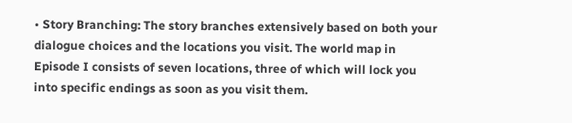• Story Branching: The story branches extensively based on both your dialogue choices and the locations you visit. The world map in Episode I consists of seven locations, three of which will lock you into specific endings as soon as you visit them.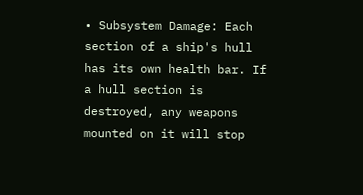• Subsystem Damage: Each section of a ship's hull has its own health bar. If a hull section is destroyed, any weapons mounted on it will stop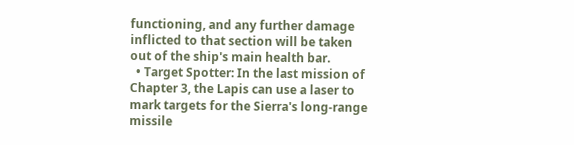functioning, and any further damage inflicted to that section will be taken out of the ship's main health bar.
  • Target Spotter: In the last mission of Chapter 3, the Lapis can use a laser to mark targets for the Sierra's long-range missile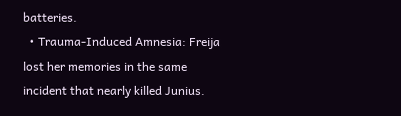batteries.
  • Trauma-Induced Amnesia: Freija lost her memories in the same incident that nearly killed Junius.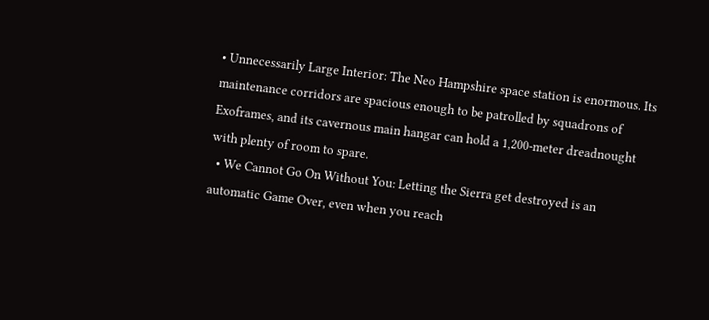• Unnecessarily Large Interior: The Neo Hampshire space station is enormous. Its maintenance corridors are spacious enough to be patrolled by squadrons of Exoframes, and its cavernous main hangar can hold a 1,200-meter dreadnought with plenty of room to spare.
  • We Cannot Go On Without You: Letting the Sierra get destroyed is an automatic Game Over, even when you reach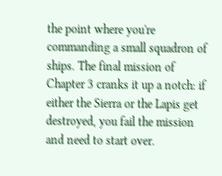the point where you're commanding a small squadron of ships. The final mission of Chapter 3 cranks it up a notch: if either the Sierra or the Lapis get destroyed, you fail the mission and need to start over.